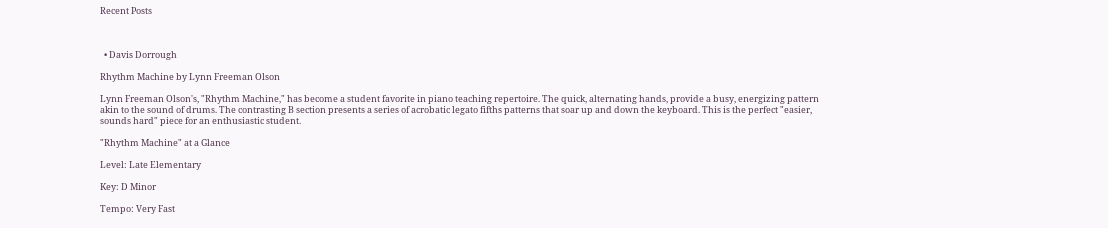Recent Posts



  • Davis Dorrough

Rhythm Machine by Lynn Freeman Olson

Lynn Freeman Olson's, "Rhythm Machine," has become a student favorite in piano teaching repertoire. The quick, alternating hands, provide a busy, energizing pattern akin to the sound of drums. The contrasting B section presents a series of acrobatic legato fifths patterns that soar up and down the keyboard. This is the perfect "easier, sounds hard" piece for an enthusiastic student.

"Rhythm Machine" at a Glance

Level: Late Elementary

Key: D Minor

Tempo: Very Fast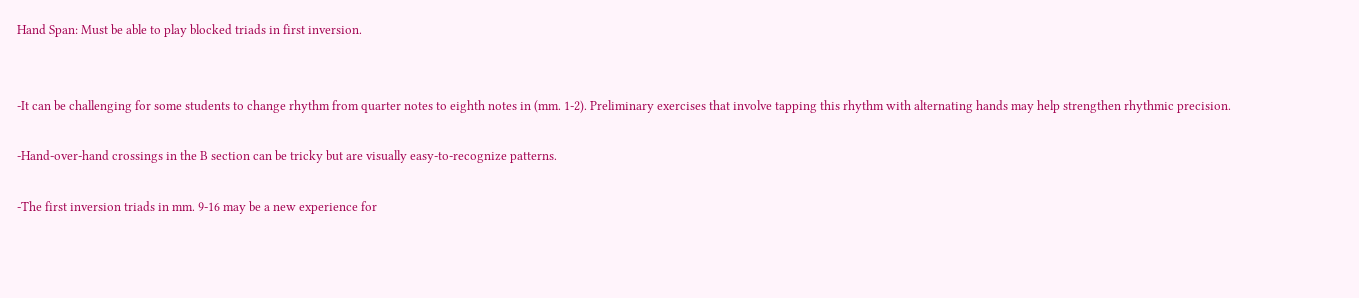Hand Span: Must be able to play blocked triads in first inversion.


-It can be challenging for some students to change rhythm from quarter notes to eighth notes in (mm. 1-2). Preliminary exercises that involve tapping this rhythm with alternating hands may help strengthen rhythmic precision.

-Hand-over-hand crossings in the B section can be tricky but are visually easy-to-recognize patterns.

-The first inversion triads in mm. 9-16 may be a new experience for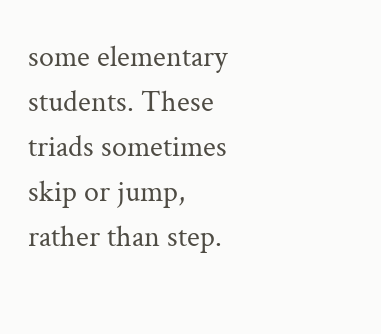some elementary students. These triads sometimes skip or jump, rather than step.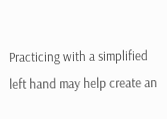Practicing with a simplified left hand may help create an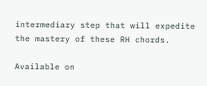intermediary step that will expedite the mastery of these RH chords.

Available on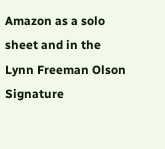Amazon as a solo sheet and in the Lynn Freeman Olson Signature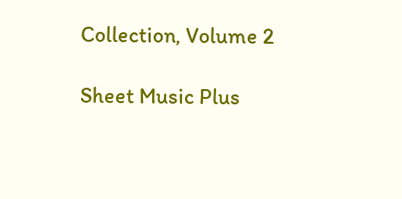Collection, Volume 2

Sheet Music Plus